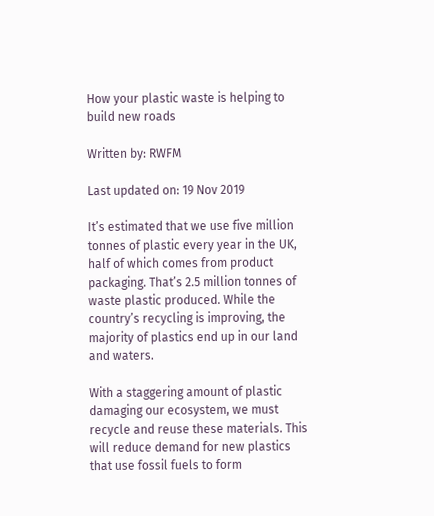How your plastic waste is helping to build new roads

Written by: RWFM

Last updated on: 19 Nov 2019

It’s estimated that we use five million tonnes of plastic every year in the UK, half of which comes from product packaging. That’s 2.5 million tonnes of waste plastic produced. While the country’s recycling is improving, the majority of plastics end up in our land and waters.

With a staggering amount of plastic damaging our ecosystem, we must recycle and reuse these materials. This will reduce demand for new plastics that use fossil fuels to form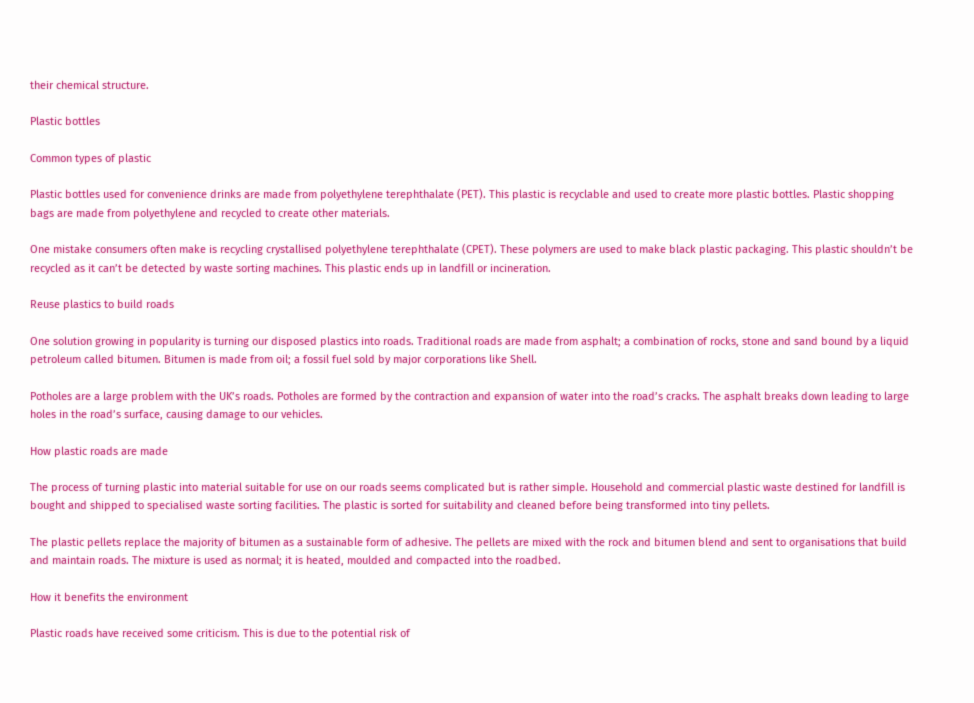their chemical structure.

Plastic bottles

Common types of plastic

Plastic bottles used for convenience drinks are made from polyethylene terephthalate (PET). This plastic is recyclable and used to create more plastic bottles. Plastic shopping bags are made from polyethylene and recycled to create other materials.

One mistake consumers often make is recycling crystallised polyethylene terephthalate (CPET). These polymers are used to make black plastic packaging. This plastic shouldn’t be recycled as it can’t be detected by waste sorting machines. This plastic ends up in landfill or incineration.

Reuse plastics to build roads

One solution growing in popularity is turning our disposed plastics into roads. Traditional roads are made from asphalt; a combination of rocks, stone and sand bound by a liquid petroleum called bitumen. Bitumen is made from oil; a fossil fuel sold by major corporations like Shell.

Potholes are a large problem with the UK’s roads. Potholes are formed by the contraction and expansion of water into the road’s cracks. The asphalt breaks down leading to large holes in the road’s surface, causing damage to our vehicles.

How plastic roads are made

The process of turning plastic into material suitable for use on our roads seems complicated but is rather simple. Household and commercial plastic waste destined for landfill is bought and shipped to specialised waste sorting facilities. The plastic is sorted for suitability and cleaned before being transformed into tiny pellets.

The plastic pellets replace the majority of bitumen as a sustainable form of adhesive. The pellets are mixed with the rock and bitumen blend and sent to organisations that build and maintain roads. The mixture is used as normal; it is heated, moulded and compacted into the roadbed.

How it benefits the environment

Plastic roads have received some criticism. This is due to the potential risk of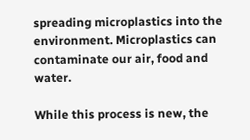spreading microplastics into the environment. Microplastics can contaminate our air, food and water.

While this process is new, the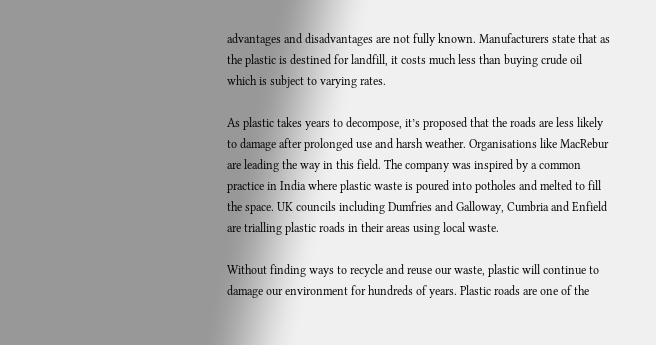advantages and disadvantages are not fully known. Manufacturers state that as the plastic is destined for landfill, it costs much less than buying crude oil which is subject to varying rates.

As plastic takes years to decompose, it’s proposed that the roads are less likely to damage after prolonged use and harsh weather. Organisations like MacRebur are leading the way in this field. The company was inspired by a common practice in India where plastic waste is poured into potholes and melted to fill the space. UK councils including Dumfries and Galloway, Cumbria and Enfield are trialling plastic roads in their areas using local waste.

Without finding ways to recycle and reuse our waste, plastic will continue to damage our environment for hundreds of years. Plastic roads are one of the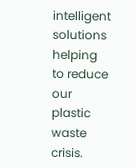intelligent solutions helping to reduce our plastic waste crisis.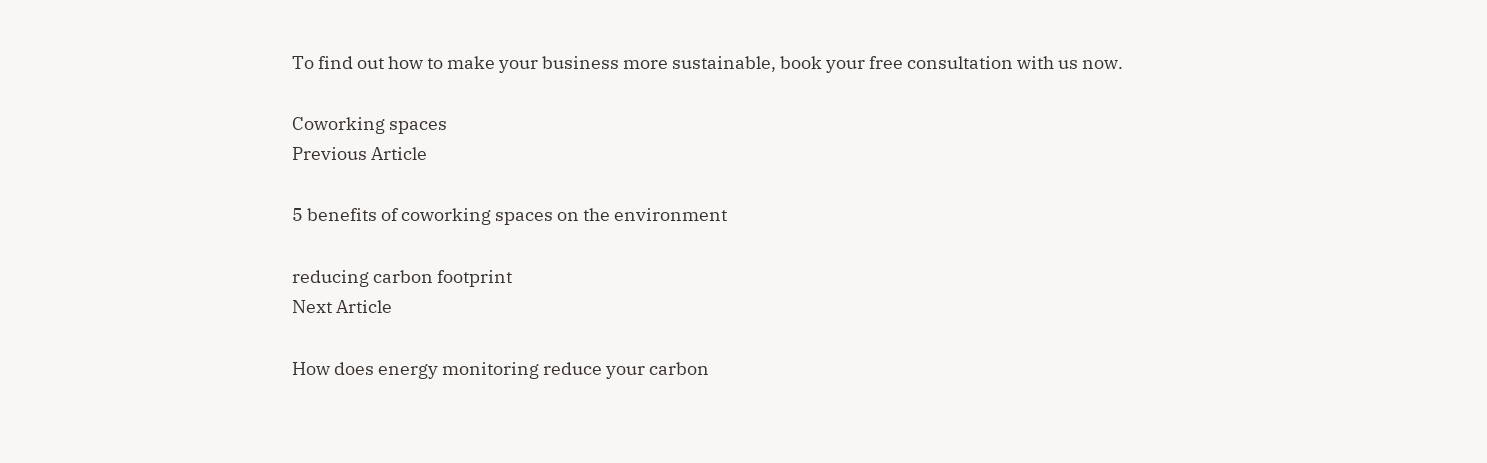To find out how to make your business more sustainable, book your free consultation with us now.

Coworking spaces
Previous Article

5 benefits of coworking spaces on the environment

reducing carbon footprint
Next Article

How does energy monitoring reduce your carbon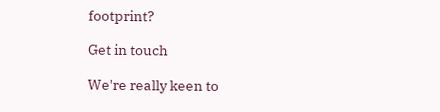footprint?

Get in touch

We're really keen to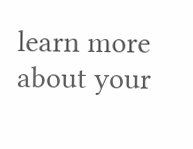learn more about your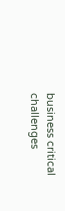business critical challenges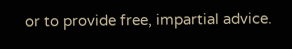or to provide free, impartial advice.